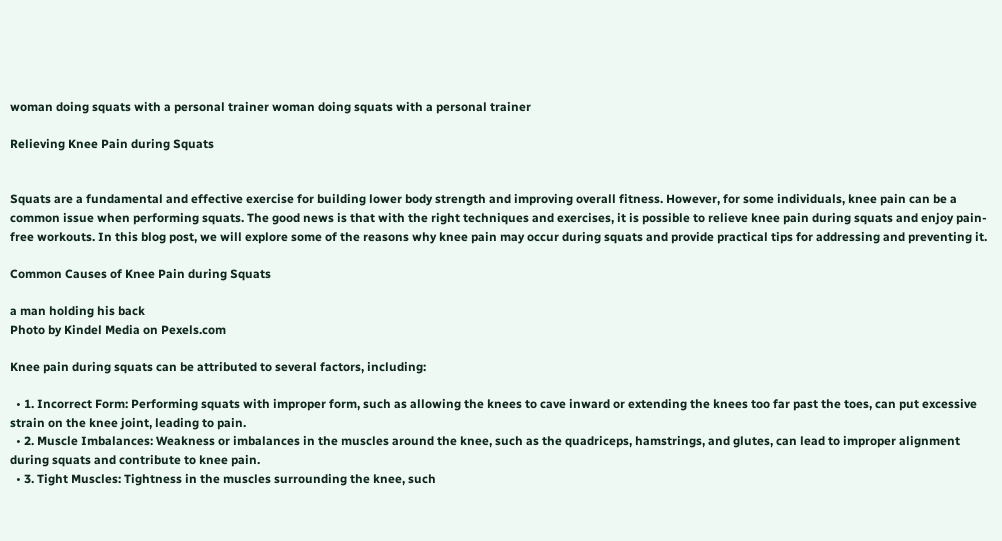woman doing squats with a personal trainer woman doing squats with a personal trainer

Relieving Knee Pain during Squats


Squats are a fundamental and effective exercise for building lower body strength and improving overall fitness. However, for some individuals, knee pain can be a common issue when performing squats. The good news is that with the right techniques and exercises, it is possible to relieve knee pain during squats and enjoy pain-free workouts. In this blog post, we will explore some of the reasons why knee pain may occur during squats and provide practical tips for addressing and preventing it.

Common Causes of Knee Pain during Squats

a man holding his back
Photo by Kindel Media on Pexels.com

Knee pain during squats can be attributed to several factors, including:

  • 1. Incorrect Form: Performing squats with improper form, such as allowing the knees to cave inward or extending the knees too far past the toes, can put excessive strain on the knee joint, leading to pain.
  • 2. Muscle Imbalances: Weakness or imbalances in the muscles around the knee, such as the quadriceps, hamstrings, and glutes, can lead to improper alignment during squats and contribute to knee pain.
  • 3. Tight Muscles: Tightness in the muscles surrounding the knee, such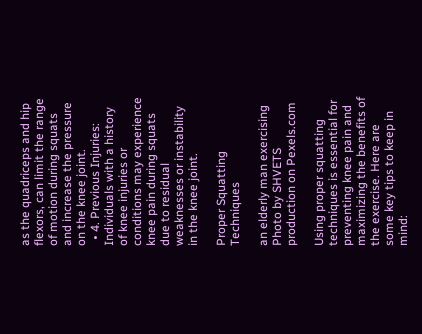as the quadriceps and hip flexors, can limit the range of motion during squats and increase the pressure on the knee joint.
  • 4. Previous Injuries: Individuals with a history of knee injuries or conditions may experience knee pain during squats due to residual weaknesses or instability in the knee joint.

Proper Squatting Techniques

an elderly man exercising
Photo by SHVETS production on Pexels.com

Using proper squatting techniques is essential for preventing knee pain and maximizing the benefits of the exercise. Here are some key tips to keep in mind: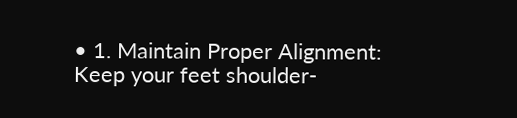• 1. Maintain Proper Alignment: Keep your feet shoulder-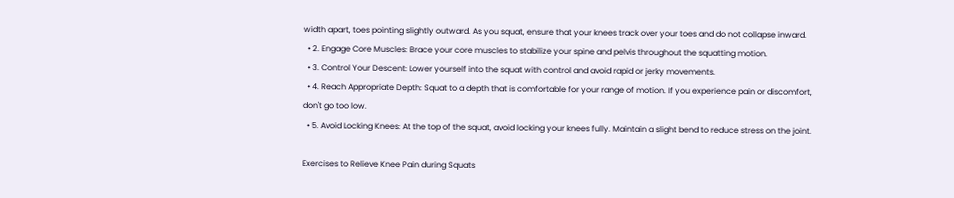width apart, toes pointing slightly outward. As you squat, ensure that your knees track over your toes and do not collapse inward.
  • 2. Engage Core Muscles: Brace your core muscles to stabilize your spine and pelvis throughout the squatting motion.
  • 3. Control Your Descent: Lower yourself into the squat with control and avoid rapid or jerky movements.
  • 4. Reach Appropriate Depth: Squat to a depth that is comfortable for your range of motion. If you experience pain or discomfort, don't go too low.
  • 5. Avoid Locking Knees: At the top of the squat, avoid locking your knees fully. Maintain a slight bend to reduce stress on the joint.

Exercises to Relieve Knee Pain during Squats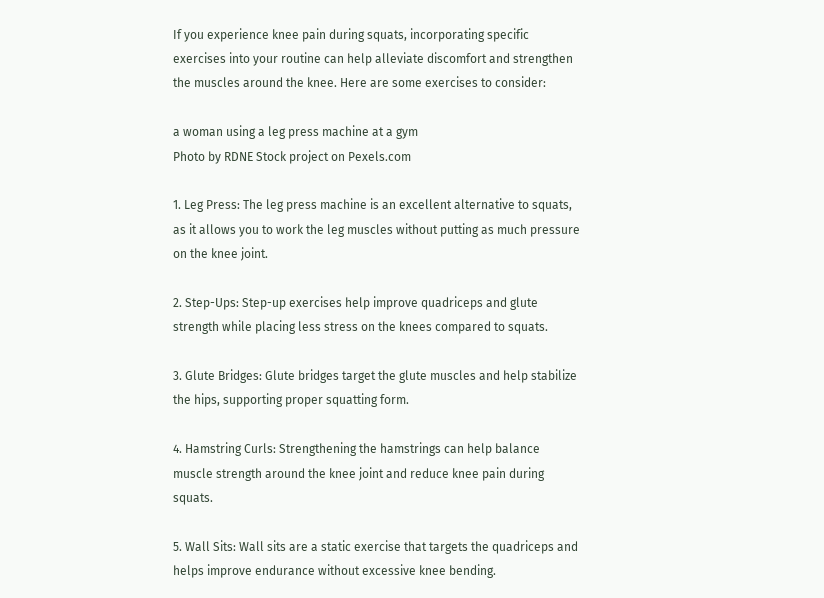If you experience knee pain during squats, incorporating specific exercises into your routine can help alleviate discomfort and strengthen the muscles around the knee. Here are some exercises to consider:

a woman using a leg press machine at a gym
Photo by RDNE Stock project on Pexels.com

1. Leg Press: The leg press machine is an excellent alternative to squats, as it allows you to work the leg muscles without putting as much pressure on the knee joint.

2. Step-Ups: Step-up exercises help improve quadriceps and glute strength while placing less stress on the knees compared to squats.

3. Glute Bridges: Glute bridges target the glute muscles and help stabilize the hips, supporting proper squatting form.

4. Hamstring Curls: Strengthening the hamstrings can help balance muscle strength around the knee joint and reduce knee pain during squats.

5. Wall Sits: Wall sits are a static exercise that targets the quadriceps and helps improve endurance without excessive knee bending.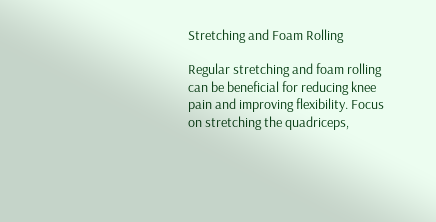Stretching and Foam Rolling

Regular stretching and foam rolling can be beneficial for reducing knee pain and improving flexibility. Focus on stretching the quadriceps,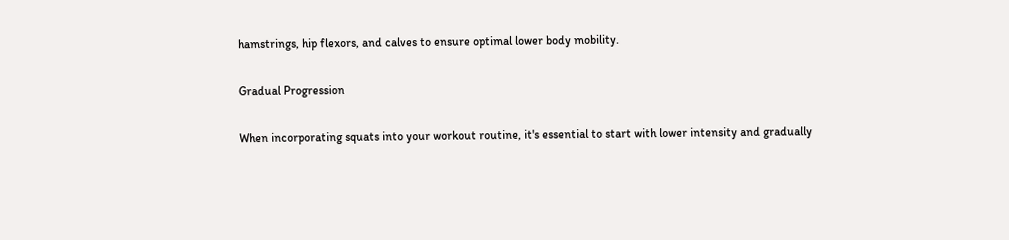hamstrings, hip flexors, and calves to ensure optimal lower body mobility.

Gradual Progression

When incorporating squats into your workout routine, it's essential to start with lower intensity and gradually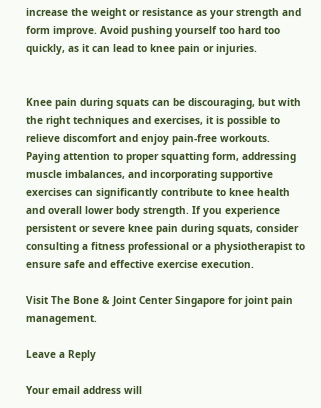increase the weight or resistance as your strength and form improve. Avoid pushing yourself too hard too quickly, as it can lead to knee pain or injuries.


Knee pain during squats can be discouraging, but with the right techniques and exercises, it is possible to relieve discomfort and enjoy pain-free workouts. Paying attention to proper squatting form, addressing muscle imbalances, and incorporating supportive exercises can significantly contribute to knee health and overall lower body strength. If you experience persistent or severe knee pain during squats, consider consulting a fitness professional or a physiotherapist to ensure safe and effective exercise execution.

Visit The Bone & Joint Center Singapore for joint pain management.

Leave a Reply

Your email address will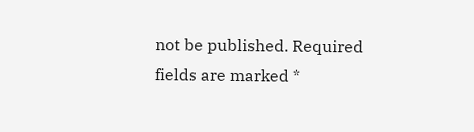not be published. Required fields are marked *